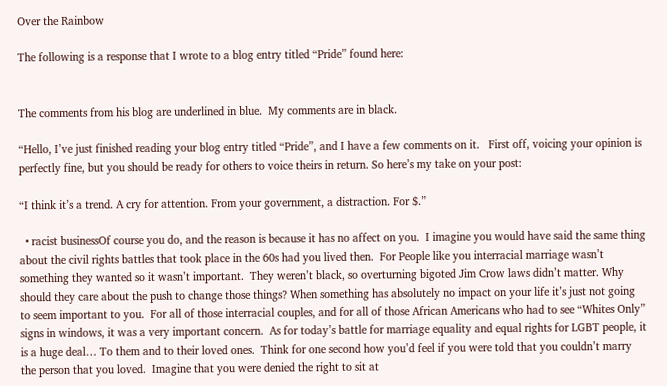Over the Rainbow

The following is a response that I wrote to a blog entry titled “Pride” found here:


The comments from his blog are underlined in blue.  My comments are in black.

“Hello, I’ve just finished reading your blog entry titled “Pride”, and I have a few comments on it.   First off, voicing your opinion is perfectly fine, but you should be ready for others to voice theirs in return. So here’s my take on your post:

“I think it’s a trend. A cry for attention. From your government, a distraction. For $.”

  • racist businessOf course you do, and the reason is because it has no affect on you.  I imagine you would have said the same thing about the civil rights battles that took place in the 60s had you lived then.  For People like you interracial marriage wasn’t something they wanted so it wasn’t important.  They weren’t black, so overturning bigoted Jim Crow laws didn’t matter. Why should they care about the push to change those things? When something has absolutely no impact on your life it’s just not going to seem important to you.  For all of those interracial couples, and for all of those African Americans who had to see “Whites Only” signs in windows, it was a very important concern.  As for today’s battle for marriage equality and equal rights for LGBT people, it is a huge deal… To them and to their loved ones.  Think for one second how you’d feel if you were told that you couldn’t marry the person that you loved.  Imagine that you were denied the right to sit at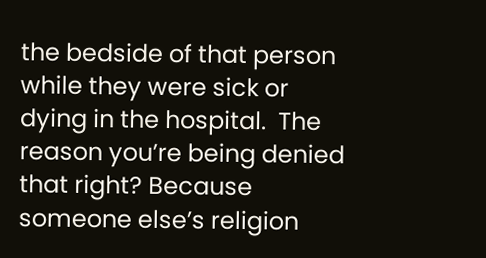the bedside of that person while they were sick or dying in the hospital.  The reason you’re being denied that right? Because someone else’s religion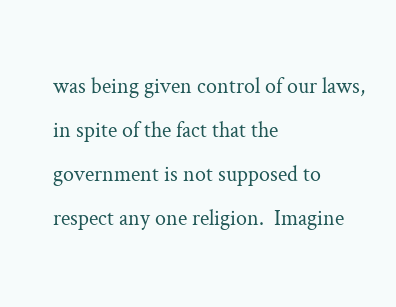was being given control of our laws, in spite of the fact that the government is not supposed to respect any one religion.  Imagine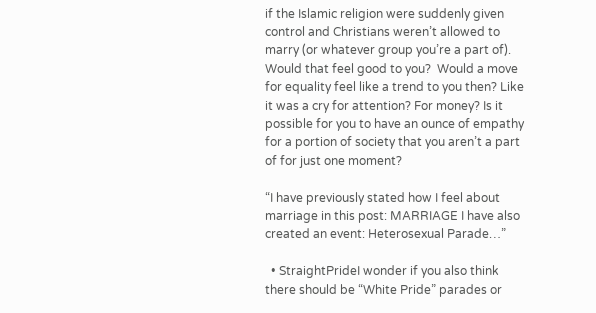if the Islamic religion were suddenly given control and Christians weren’t allowed to marry (or whatever group you’re a part of).  Would that feel good to you?  Would a move for equality feel like a trend to you then? Like it was a cry for attention? For money? Is it possible for you to have an ounce of empathy for a portion of society that you aren’t a part of for just one moment?

“I have previously stated how I feel about marriage in this post: MARRIAGE I have also created an event: Heterosexual Parade…”

  • StraightPrideI wonder if you also think there should be “White Pride” parades or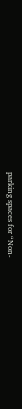parking spaces for “Non-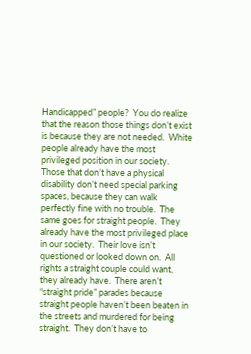Handicapped” people?  You do realize that the reason those things don’t exist is because they are not needed.  White people already have the most privileged position in our society.  Those that don’t have a physical disability don’t need special parking spaces, because they can walk perfectly fine with no trouble.  The same goes for straight people.  They already have the most privileged place in our society.  Their love isn’t questioned or looked down on.  All rights a straight couple could want, they already have.  There aren’t “straight pride” parades because straight people haven’t been beaten in the streets and murdered for being straight.  They don’t have to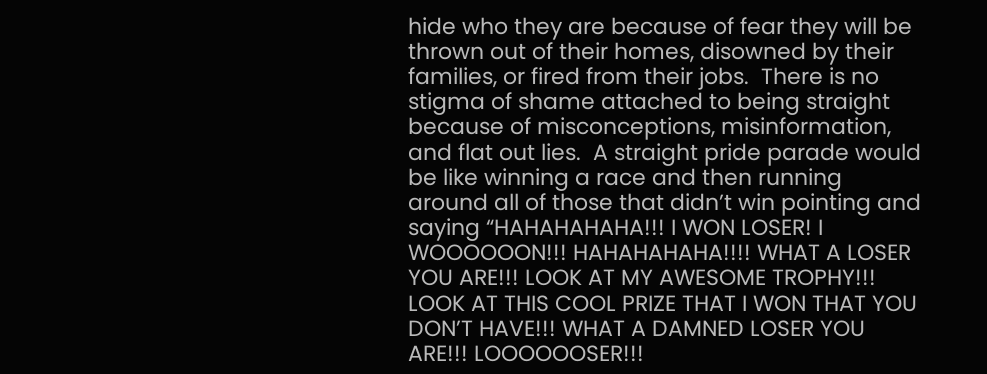hide who they are because of fear they will be thrown out of their homes, disowned by their families, or fired from their jobs.  There is no stigma of shame attached to being straight because of misconceptions, misinformation, and flat out lies.  A straight pride parade would be like winning a race and then running around all of those that didn’t win pointing and saying “HAHAHAHAHA!!! I WON LOSER! I WOOOOOON!!! HAHAHAHAHA!!!! WHAT A LOSER YOU ARE!!! LOOK AT MY AWESOME TROPHY!!! LOOK AT THIS COOL PRIZE THAT I WON THAT YOU DON’T HAVE!!! WHAT A DAMNED LOSER YOU ARE!!! LOOOOOOSER!!!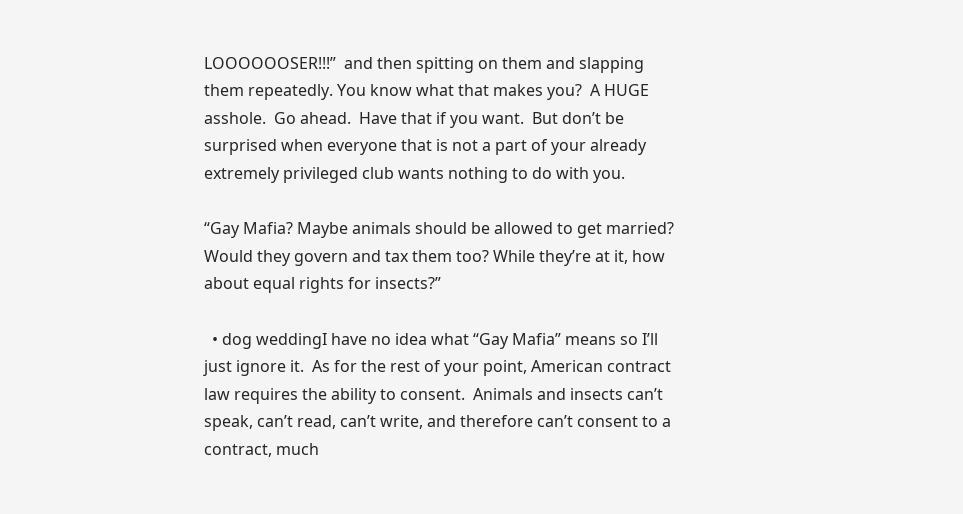LOOOOOOSER!!!”  and then spitting on them and slapping them repeatedly. You know what that makes you?  A HUGE asshole.  Go ahead.  Have that if you want.  But don’t be surprised when everyone that is not a part of your already extremely privileged club wants nothing to do with you.

“Gay Mafia? Maybe animals should be allowed to get married? Would they govern and tax them too? While they’re at it, how about equal rights for insects?”

  • dog weddingI have no idea what “Gay Mafia” means so I’ll just ignore it.  As for the rest of your point, American contract law requires the ability to consent.  Animals and insects can’t speak, can’t read, can’t write, and therefore can’t consent to a contract, much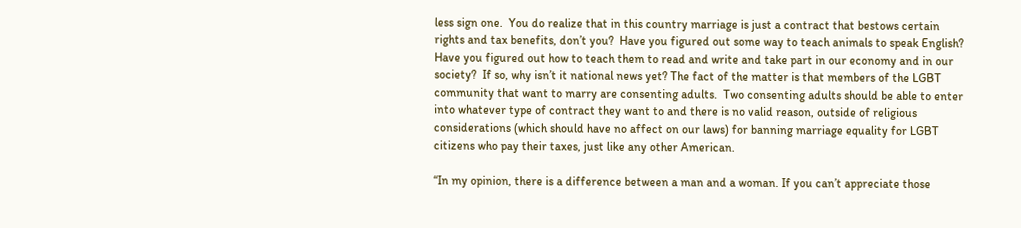less sign one.  You do realize that in this country marriage is just a contract that bestows certain rights and tax benefits, don’t you?  Have you figured out some way to teach animals to speak English? Have you figured out how to teach them to read and write and take part in our economy and in our society?  If so, why isn’t it national news yet? The fact of the matter is that members of the LGBT community that want to marry are consenting adults.  Two consenting adults should be able to enter into whatever type of contract they want to and there is no valid reason, outside of religious considerations (which should have no affect on our laws) for banning marriage equality for LGBT citizens who pay their taxes, just like any other American.

“In my opinion, there is a difference between a man and a woman. If you can’t appreciate those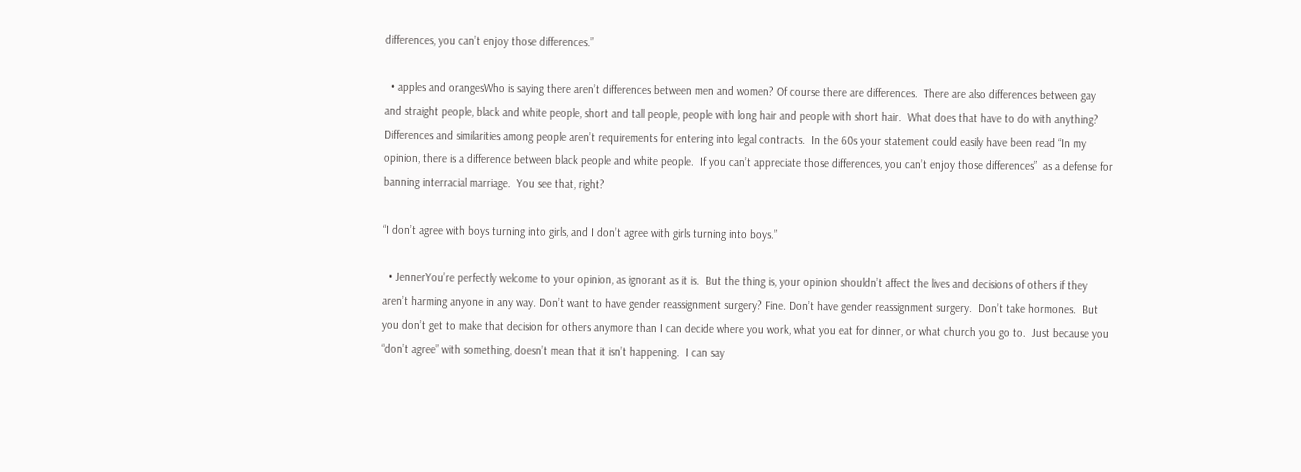differences, you can’t enjoy those differences.”

  • apples and orangesWho is saying there aren’t differences between men and women? Of course there are differences.  There are also differences between gay and straight people, black and white people, short and tall people, people with long hair and people with short hair.  What does that have to do with anything?  Differences and similarities among people aren’t requirements for entering into legal contracts.  In the 60s your statement could easily have been read “In my opinion, there is a difference between black people and white people.  If you can’t appreciate those differences, you can’t enjoy those differences”  as a defense for banning interracial marriage.  You see that, right?

“I don’t agree with boys turning into girls, and I don’t agree with girls turning into boys.”

  • JennerYou’re perfectly welcome to your opinion, as ignorant as it is.  But the thing is, your opinion shouldn’t affect the lives and decisions of others if they aren’t harming anyone in any way. Don’t want to have gender reassignment surgery? Fine. Don’t have gender reassignment surgery.  Don’t take hormones.  But you don’t get to make that decision for others anymore than I can decide where you work, what you eat for dinner, or what church you go to.  Just because you “don’t agree” with something, doesn’t mean that it isn’t happening.  I can say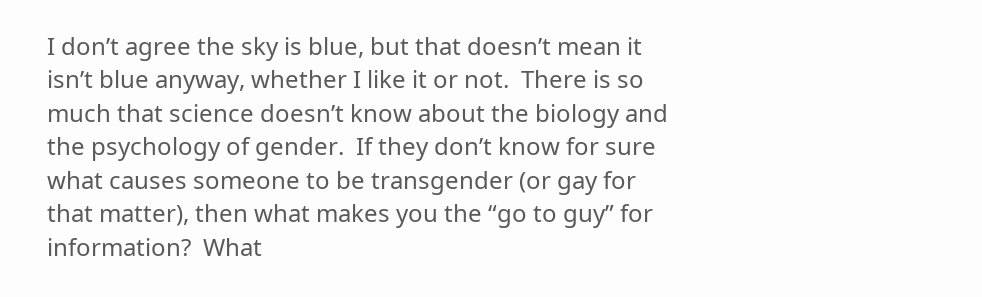I don’t agree the sky is blue, but that doesn’t mean it isn’t blue anyway, whether I like it or not.  There is so much that science doesn’t know about the biology and the psychology of gender.  If they don’t know for sure what causes someone to be transgender (or gay for that matter), then what makes you the “go to guy” for information?  What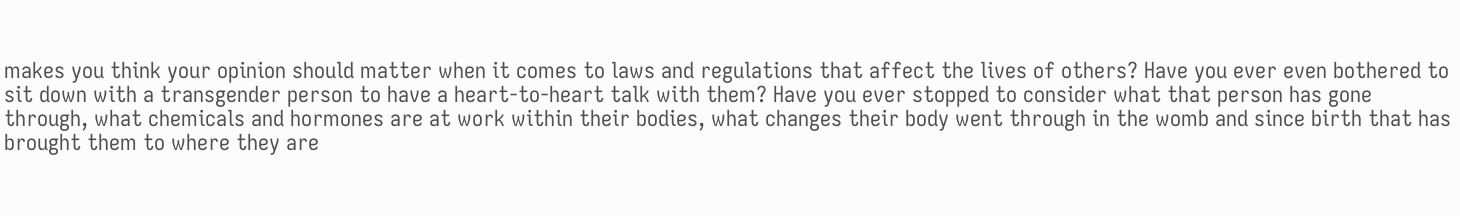makes you think your opinion should matter when it comes to laws and regulations that affect the lives of others? Have you ever even bothered to sit down with a transgender person to have a heart-to-heart talk with them? Have you ever stopped to consider what that person has gone through, what chemicals and hormones are at work within their bodies, what changes their body went through in the womb and since birth that has brought them to where they are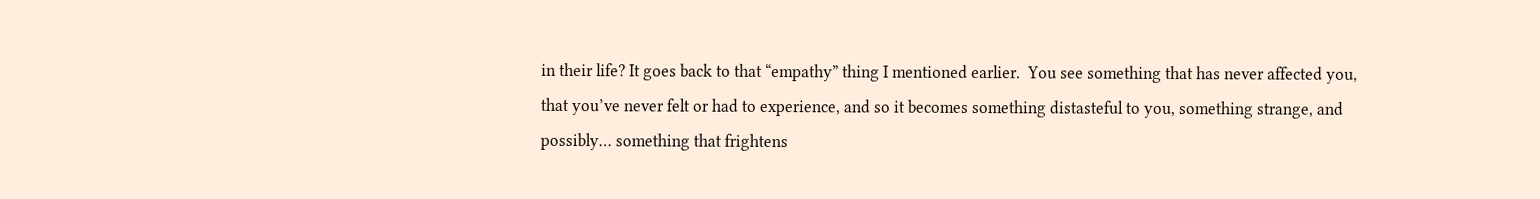in their life? It goes back to that “empathy” thing I mentioned earlier.  You see something that has never affected you, that you’ve never felt or had to experience, and so it becomes something distasteful to you, something strange, and possibly… something that frightens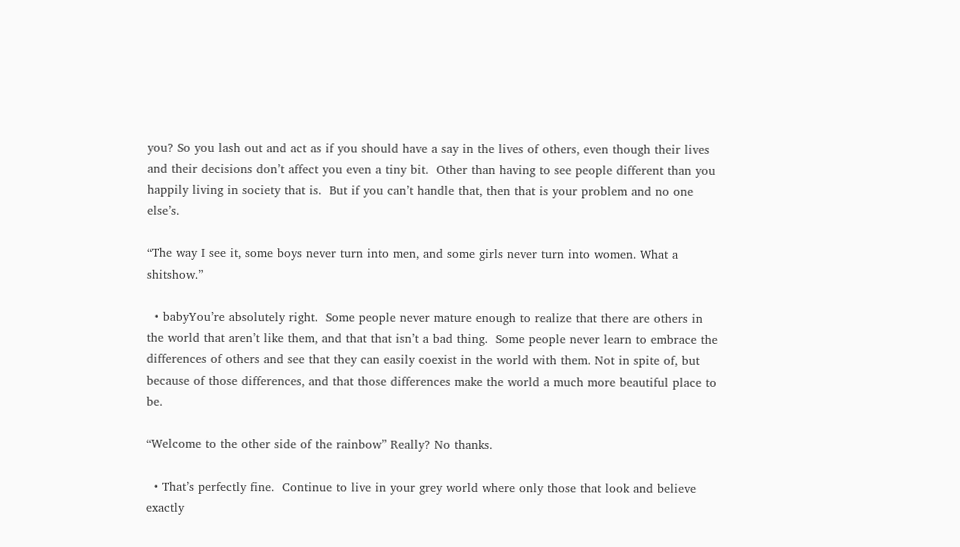you? So you lash out and act as if you should have a say in the lives of others, even though their lives and their decisions don’t affect you even a tiny bit.  Other than having to see people different than you happily living in society that is.  But if you can’t handle that, then that is your problem and no one else’s.

“The way I see it, some boys never turn into men, and some girls never turn into women. What a shitshow.”

  • babyYou’re absolutely right.  Some people never mature enough to realize that there are others in the world that aren’t like them, and that that isn’t a bad thing.  Some people never learn to embrace the differences of others and see that they can easily coexist in the world with them. Not in spite of, but because of those differences, and that those differences make the world a much more beautiful place to be.

“Welcome to the other side of the rainbow” Really? No thanks.

  • That’s perfectly fine.  Continue to live in your grey world where only those that look and believe exactly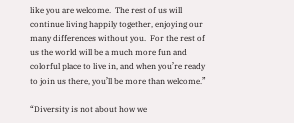like you are welcome.  The rest of us will continue living happily together, enjoying our many differences without you.  For the rest of us the world will be a much more fun and colorful place to live in, and when you’re ready to join us there, you’ll be more than welcome.”

“Diversity is not about how we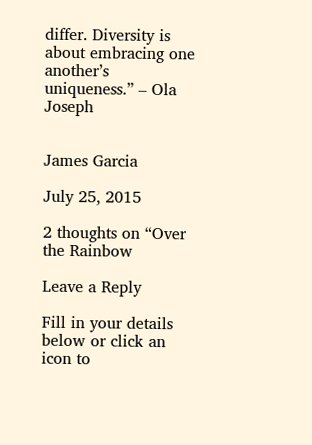differ. Diversity is about embracing one another’s uniqueness.” – Ola Joseph


James Garcia

July 25, 2015

2 thoughts on “Over the Rainbow

Leave a Reply

Fill in your details below or click an icon to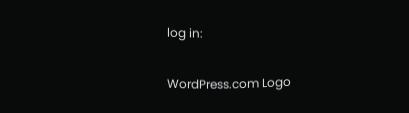log in:

WordPress.com Logo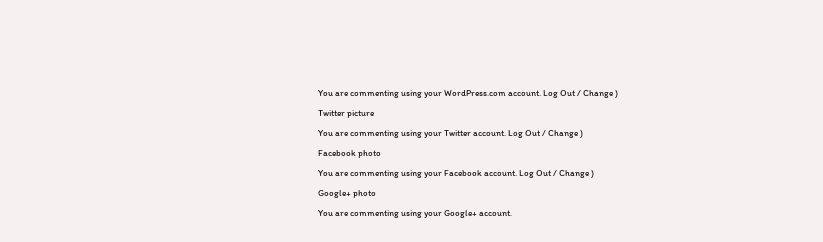You are commenting using your WordPress.com account. Log Out / Change )

Twitter picture

You are commenting using your Twitter account. Log Out / Change )

Facebook photo

You are commenting using your Facebook account. Log Out / Change )

Google+ photo

You are commenting using your Google+ account.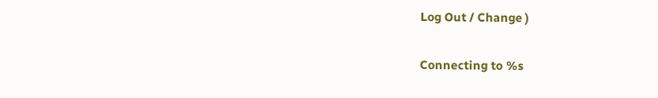Log Out / Change )

Connecting to %s